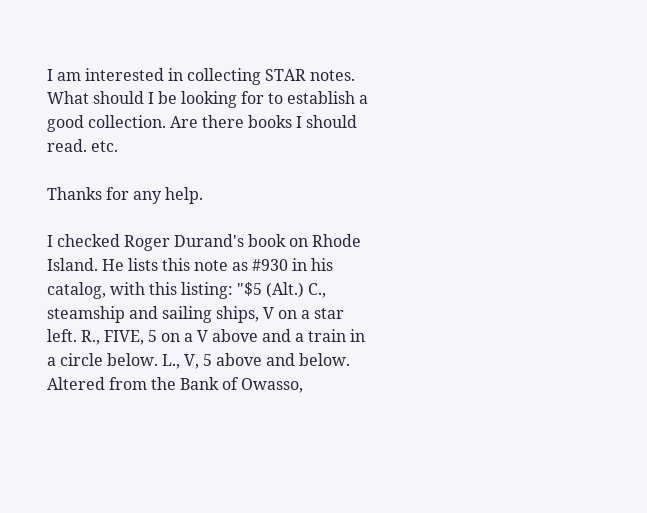I am interested in collecting STAR notes. What should I be looking for to establish a good collection. Are there books I should read. etc.

Thanks for any help.

I checked Roger Durand's book on Rhode Island. He lists this note as #930 in his catalog, with this listing: "$5 (Alt.) C., steamship and sailing ships, V on a star left. R., FIVE, 5 on a V above and a train in a circle below. L., V, 5 above and below. Altered from the Bank of Owasso,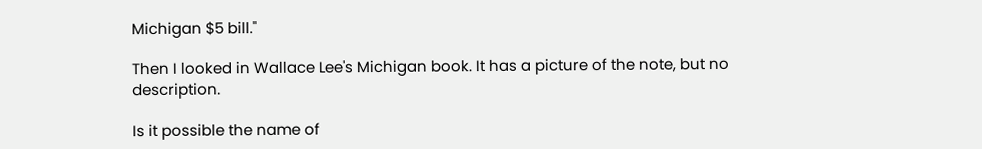Michigan $5 bill."

Then I looked in Wallace Lee's Michigan book. It has a picture of the note, but no description.

Is it possible the name of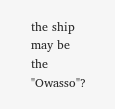the ship may be the "Owasso"?